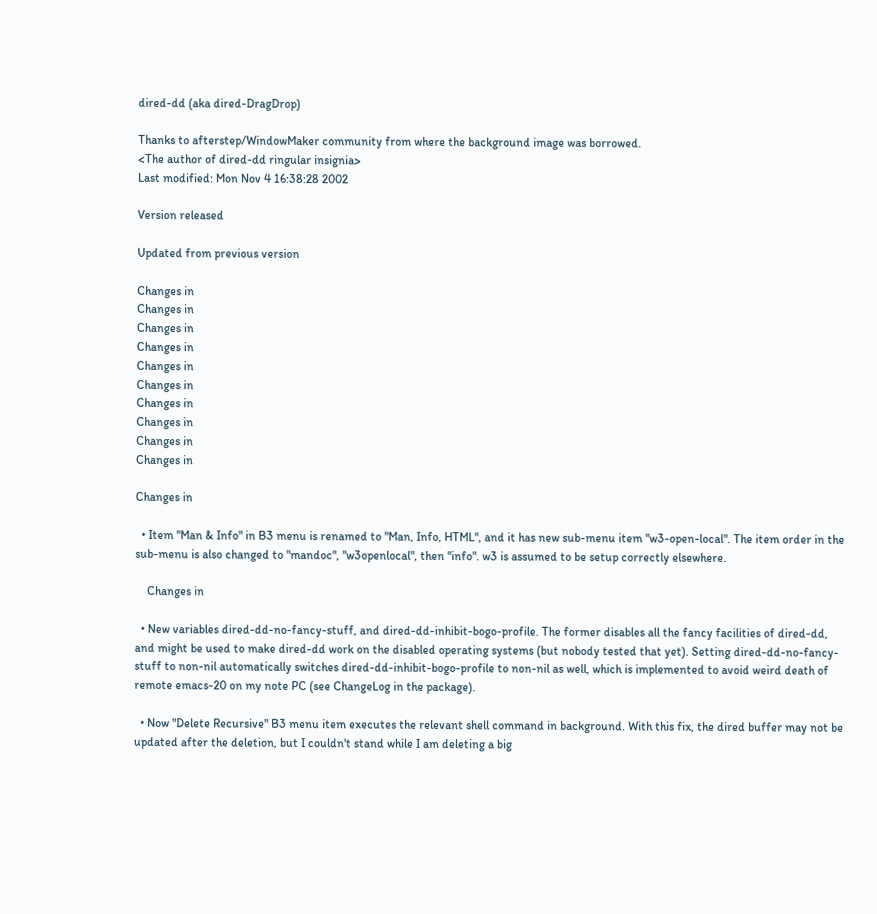dired-dd (aka dired-DragDrop)

Thanks to afterstep/WindowMaker community from where the background image was borrowed.
<The author of dired-dd ringular insignia>
Last modified: Mon Nov 4 16:38:28 2002

Version released

Updated from previous version

Changes in
Changes in
Changes in
Changes in
Changes in
Changes in
Changes in
Changes in
Changes in
Changes in

Changes in

  • Item "Man & Info" in B3 menu is renamed to "Man, Info, HTML", and it has new sub-menu item "w3-open-local". The item order in the sub-menu is also changed to "mandoc", "w3openlocal", then "info". w3 is assumed to be setup correctly elsewhere.

    Changes in

  • New variables dired-dd-no-fancy-stuff, and dired-dd-inhibit-bogo-profile. The former disables all the fancy facilities of dired-dd, and might be used to make dired-dd work on the disabled operating systems (but nobody tested that yet). Setting dired-dd-no-fancy-stuff to non-nil automatically switches dired-dd-inhibit-bogo-profile to non-nil as well, which is implemented to avoid weird death of remote emacs-20 on my note PC (see ChangeLog in the package).

  • Now "Delete Recursive" B3 menu item executes the relevant shell command in background. With this fix, the dired buffer may not be updated after the deletion, but I couldn't stand while I am deleting a big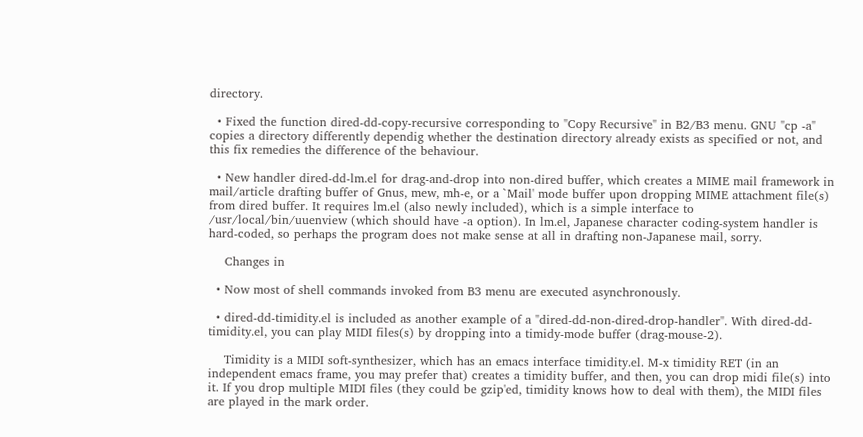directory.

  • Fixed the function dired-dd-copy-recursive corresponding to "Copy Recursive" in B2/B3 menu. GNU "cp -a" copies a directory differently dependig whether the destination directory already exists as specified or not, and this fix remedies the difference of the behaviour.

  • New handler dired-dd-lm.el for drag-and-drop into non-dired buffer, which creates a MIME mail framework in mail/article drafting buffer of Gnus, mew, mh-e, or a `Mail' mode buffer upon dropping MIME attachment file(s) from dired buffer. It requires lm.el (also newly included), which is a simple interface to /usr/local/bin/uuenview (which should have -a option). In lm.el, Japanese character coding-system handler is hard-coded, so perhaps the program does not make sense at all in drafting non-Japanese mail, sorry.

    Changes in

  • Now most of shell commands invoked from B3 menu are executed asynchronously.

  • dired-dd-timidity.el is included as another example of a "dired-dd-non-dired-drop-handler". With dired-dd-timidity.el, you can play MIDI files(s) by dropping into a timidy-mode buffer (drag-mouse-2).

    Timidity is a MIDI soft-synthesizer, which has an emacs interface timidity.el. M-x timidity RET (in an independent emacs frame, you may prefer that) creates a timidity buffer, and then, you can drop midi file(s) into it. If you drop multiple MIDI files (they could be gzip'ed, timidity knows how to deal with them), the MIDI files are played in the mark order.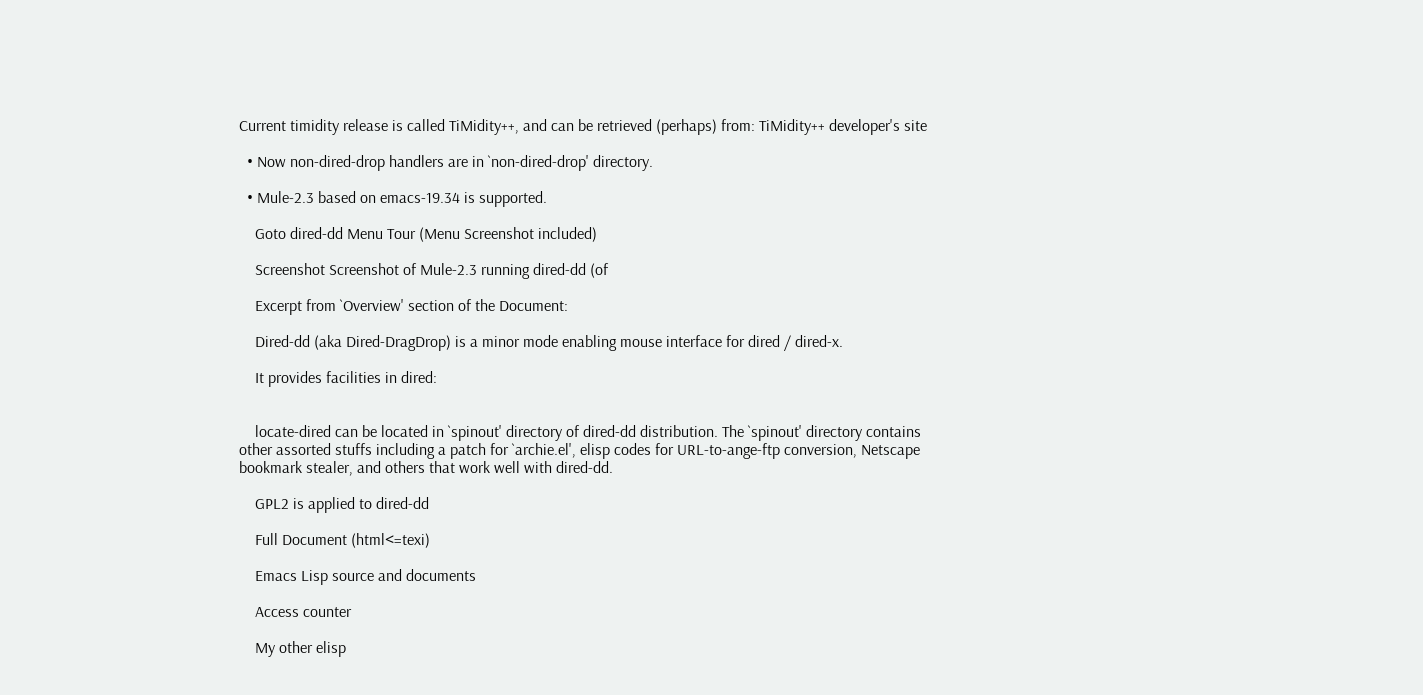Current timidity release is called TiMidity++, and can be retrieved (perhaps) from: TiMidity++ developer's site

  • Now non-dired-drop handlers are in `non-dired-drop' directory.

  • Mule-2.3 based on emacs-19.34 is supported.

    Goto dired-dd Menu Tour (Menu Screenshot included)

    Screenshot Screenshot of Mule-2.3 running dired-dd (of

    Excerpt from `Overview' section of the Document:

    Dired-dd (aka Dired-DragDrop) is a minor mode enabling mouse interface for dired / dired-x.

    It provides facilities in dired:


    locate-dired can be located in `spinout' directory of dired-dd distribution. The `spinout' directory contains other assorted stuffs including a patch for `archie.el', elisp codes for URL-to-ange-ftp conversion, Netscape bookmark stealer, and others that work well with dired-dd.

    GPL2 is applied to dired-dd

    Full Document (html<=texi)

    Emacs Lisp source and documents

    Access counter

    My other elisp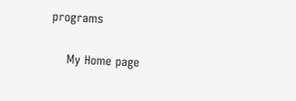programs

    My Home page